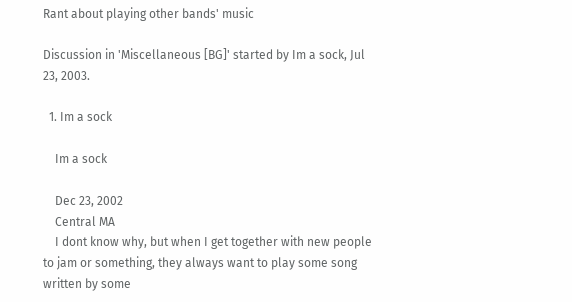Rant about playing other bands' music

Discussion in 'Miscellaneous [BG]' started by Im a sock, Jul 23, 2003.

  1. Im a sock

    Im a sock

    Dec 23, 2002
    Central MA
    I dont know why, but when I get together with new people to jam or something, they always want to play some song written by some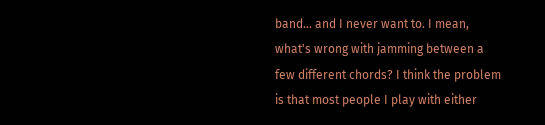band... and I never want to. I mean, what's wrong with jamming between a few different chords? I think the problem is that most people I play with either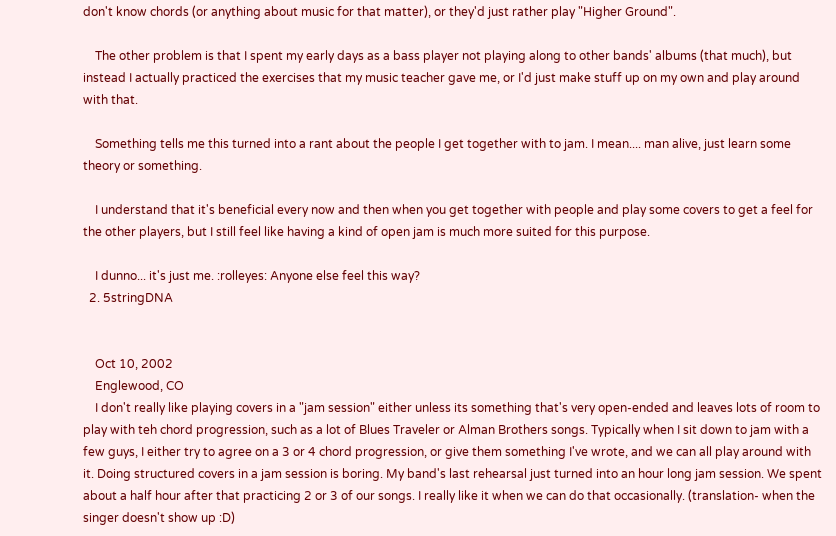don't know chords (or anything about music for that matter), or they'd just rather play "Higher Ground".

    The other problem is that I spent my early days as a bass player not playing along to other bands' albums (that much), but instead I actually practiced the exercises that my music teacher gave me, or I'd just make stuff up on my own and play around with that.

    Something tells me this turned into a rant about the people I get together with to jam. I mean.... man alive, just learn some theory or something.

    I understand that it's beneficial every now and then when you get together with people and play some covers to get a feel for the other players, but I still feel like having a kind of open jam is much more suited for this purpose.

    I dunno... it's just me. :rolleyes: Anyone else feel this way?
  2. 5stringDNA


    Oct 10, 2002
    Englewood, CO
    I don't really like playing covers in a "jam session" either unless its something that's very open-ended and leaves lots of room to play with teh chord progression, such as a lot of Blues Traveler or Alman Brothers songs. Typically when I sit down to jam with a few guys, I either try to agree on a 3 or 4 chord progression, or give them something I've wrote, and we can all play around with it. Doing structured covers in a jam session is boring. My band's last rehearsal just turned into an hour long jam session. We spent about a half hour after that practicing 2 or 3 of our songs. I really like it when we can do that occasionally. (translation- when the singer doesn't show up :D)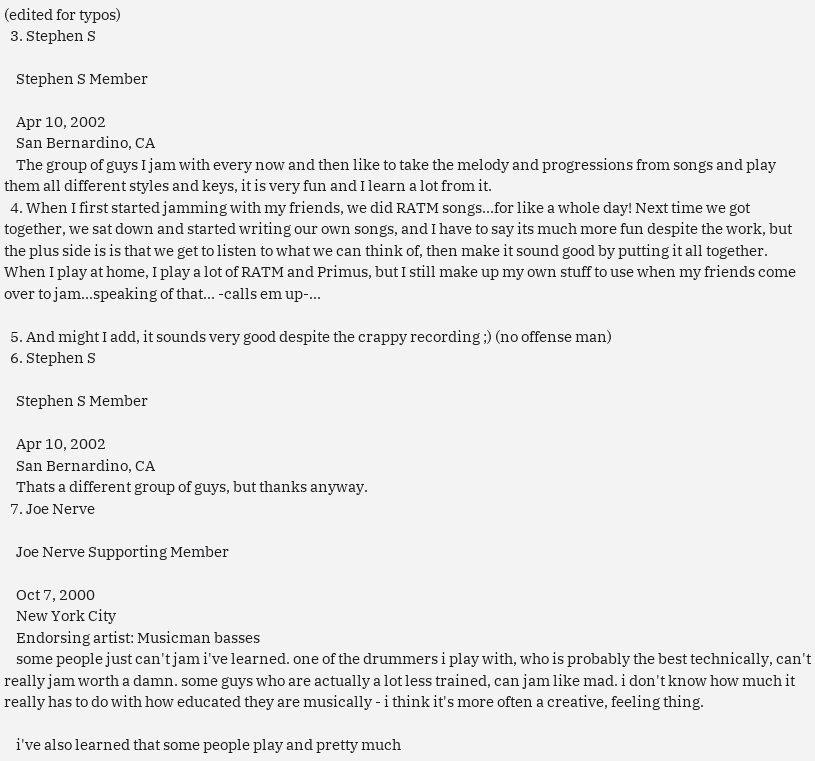(edited for typos)
  3. Stephen S

    Stephen S Member

    Apr 10, 2002
    San Bernardino, CA
    The group of guys I jam with every now and then like to take the melody and progressions from songs and play them all different styles and keys, it is very fun and I learn a lot from it.
  4. When I first started jamming with my friends, we did RATM songs...for like a whole day! Next time we got together, we sat down and started writing our own songs, and I have to say its much more fun despite the work, but the plus side is is that we get to listen to what we can think of, then make it sound good by putting it all together. When I play at home, I play a lot of RATM and Primus, but I still make up my own stuff to use when my friends come over to jam...speaking of that... -calls em up-...

  5. And might I add, it sounds very good despite the crappy recording ;) (no offense man)
  6. Stephen S

    Stephen S Member

    Apr 10, 2002
    San Bernardino, CA
    Thats a different group of guys, but thanks anyway.
  7. Joe Nerve

    Joe Nerve Supporting Member

    Oct 7, 2000
    New York City
    Endorsing artist: Musicman basses
    some people just can't jam i've learned. one of the drummers i play with, who is probably the best technically, can't really jam worth a damn. some guys who are actually a lot less trained, can jam like mad. i don't know how much it really has to do with how educated they are musically - i think it's more often a creative, feeling thing.

    i've also learned that some people play and pretty much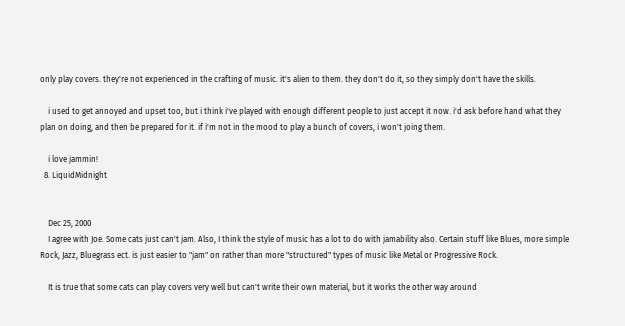only play covers. they're not experienced in the crafting of music. it's alien to them. they don't do it, so they simply don't have the skills.

    i used to get annoyed and upset too, but i think i've played with enough different people to just accept it now. i'd ask before hand what they plan on doing, and then be prepared for it. if i'm not in the mood to play a bunch of covers, i won't joing them.

    i love jammin!
  8. LiquidMidnight


    Dec 25, 2000
    I agree with Joe. Some cats just can't jam. Also, I think the style of music has a lot to do with jamability also. Certain stuff like Blues, more simple Rock, Jazz, Bluegrass ect. is just easier to "jam" on rather than more "structured" types of music like Metal or Progressive Rock.

    It is true that some cats can play covers very well but can't write their own material, but it works the other way around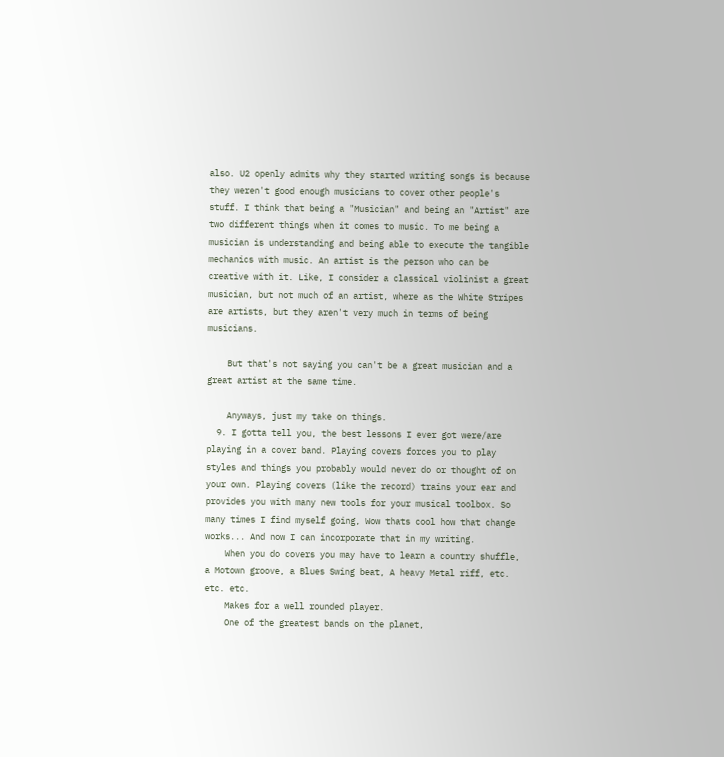also. U2 openly admits why they started writing songs is because they weren't good enough musicians to cover other people's stuff. I think that being a "Musician" and being an "Artist" are two different things when it comes to music. To me being a musician is understanding and being able to execute the tangible mechanics with music. An artist is the person who can be creative with it. Like, I consider a classical violinist a great musician, but not much of an artist, where as the White Stripes are artists, but they aren't very much in terms of being musicians.

    But that's not saying you can't be a great musician and a great artist at the same time.

    Anyways, just my take on things.
  9. I gotta tell you, the best lessons I ever got were/are playing in a cover band. Playing covers forces you to play styles and things you probably would never do or thought of on your own. Playing covers (like the record) trains your ear and provides you with many new tools for your musical toolbox. So many times I find myself going, Wow thats cool how that change works... And now I can incorporate that in my writing.
    When you do covers you may have to learn a country shuffle, a Motown groove, a Blues Swing beat, A heavy Metal riff, etc. etc. etc.
    Makes for a well rounded player.
    One of the greatest bands on the planet,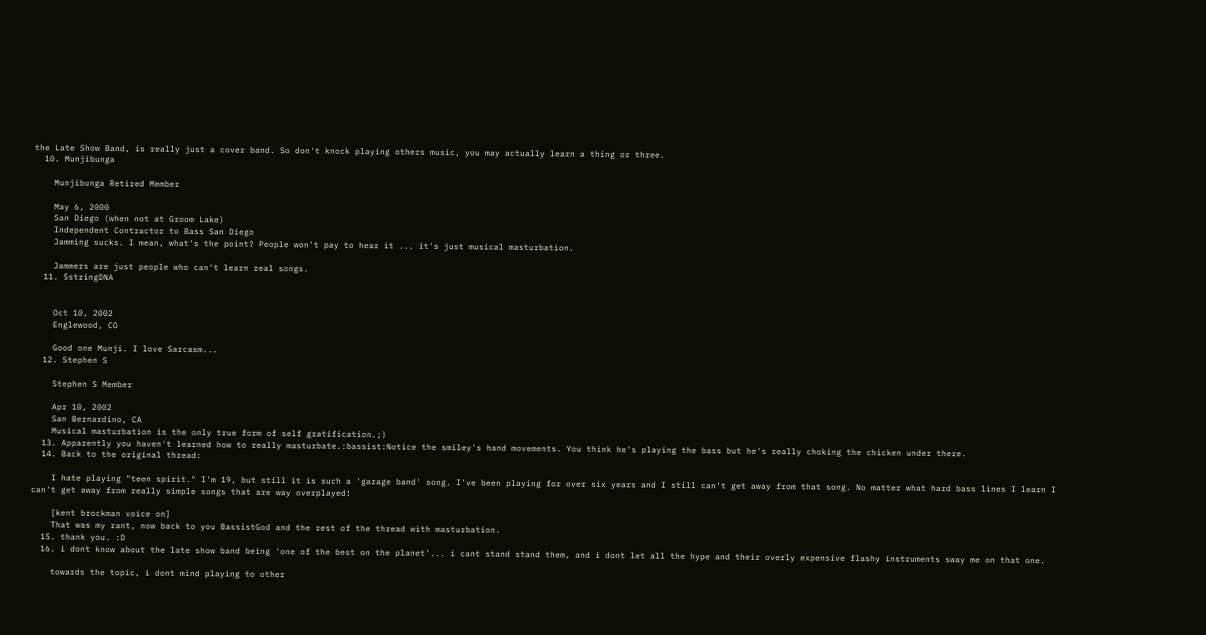the Late Show Band, is really just a cover band. So don't knock playing others music, you may actually learn a thing or three.
  10. Munjibunga

    Munjibunga Retired Member

    May 6, 2000
    San Diego (when not at Groom Lake)
    Independent Contractor to Bass San Diego
    Jamming sucks. I mean, what's the point? People won't pay to hear it ... it's just musical masturbation.

    Jammers are just people who can't learn real songs.
  11. 5stringDNA


    Oct 10, 2002
    Englewood, CO

    Good one Munji. I love Sarcasm...
  12. Stephen S

    Stephen S Member

    Apr 10, 2002
    San Bernardino, CA
    Musical masturbation is the only true form of self gratification.;)
  13. Apparently you haven't learned how to really masturbate.:bassist:Notice the smiley's hand movements. You think he's playing the bass but he's really choking the chicken under there.
  14. Back to the original thread:

    I hate playing "teen spirit." I'm 19, but still it is such a 'garage band' song. I've been playing for over six years and I still can't get away from that song. No matter what hard bass lines I learn I can't get away from really simple songs that are way overplayed!

    [kent brockman voice on]
    That was my rant, now back to you BassistGod and the rest of the thread with masturbation.
  15. thank you. :D
  16. i dont know about the late show band being 'one of the best on the planet'... i cant stand stand them, and i dont let all the hype and their overly expensive flashy instruments sway me on that one.

    towards the topic, i dont mind playing to other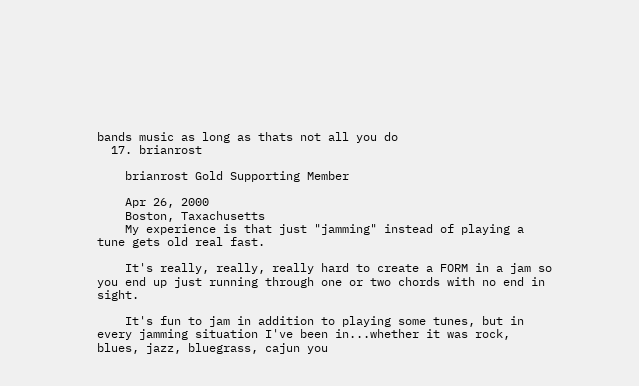bands music as long as thats not all you do
  17. brianrost

    brianrost Gold Supporting Member

    Apr 26, 2000
    Boston, Taxachusetts
    My experience is that just "jamming" instead of playing a tune gets old real fast.

    It's really, really, really hard to create a FORM in a jam so you end up just running through one or two chords with no end in sight.

    It's fun to jam in addition to playing some tunes, but in every jamming situation I've been in...whether it was rock, blues, jazz, bluegrass, cajun you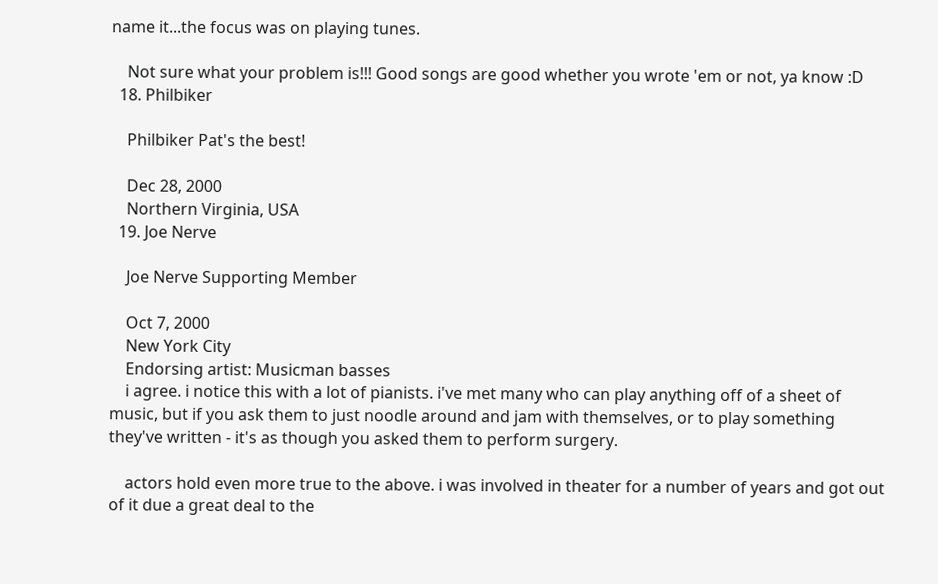name it...the focus was on playing tunes.

    Not sure what your problem is!!! Good songs are good whether you wrote 'em or not, ya know :D
  18. Philbiker

    Philbiker Pat's the best!

    Dec 28, 2000
    Northern Virginia, USA
  19. Joe Nerve

    Joe Nerve Supporting Member

    Oct 7, 2000
    New York City
    Endorsing artist: Musicman basses
    i agree. i notice this with a lot of pianists. i've met many who can play anything off of a sheet of music, but if you ask them to just noodle around and jam with themselves, or to play something they've written - it's as though you asked them to perform surgery.

    actors hold even more true to the above. i was involved in theater for a number of years and got out of it due a great deal to the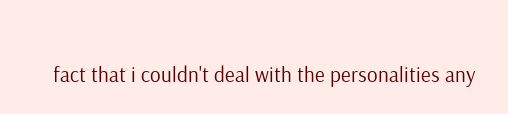fact that i couldn't deal with the personalities any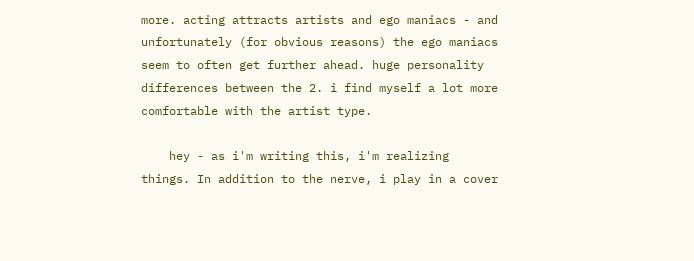more. acting attracts artists and ego maniacs - and unfortunately (for obvious reasons) the ego maniacs seem to often get further ahead. huge personality differences between the 2. i find myself a lot more comfortable with the artist type.

    hey - as i'm writing this, i'm realizing things. In addition to the nerve, i play in a cover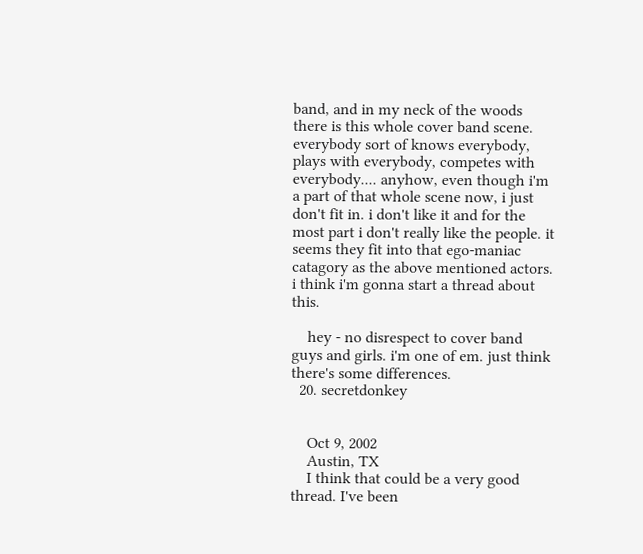band, and in my neck of the woods there is this whole cover band scene. everybody sort of knows everybody, plays with everybody, competes with everybody.... anyhow, even though i'm a part of that whole scene now, i just don't fit in. i don't like it and for the most part i don't really like the people. it seems they fit into that ego-maniac catagory as the above mentioned actors. i think i'm gonna start a thread about this.

    hey - no disrespect to cover band guys and girls. i'm one of em. just think there's some differences.
  20. secretdonkey


    Oct 9, 2002
    Austin, TX
    I think that could be a very good thread. I've been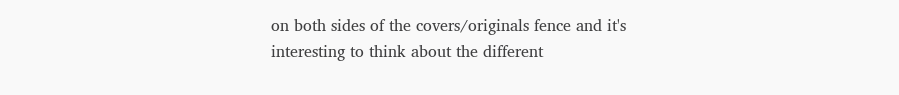on both sides of the covers/originals fence and it's interesting to think about the different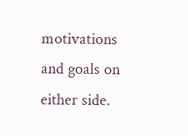motivations and goals on either side.